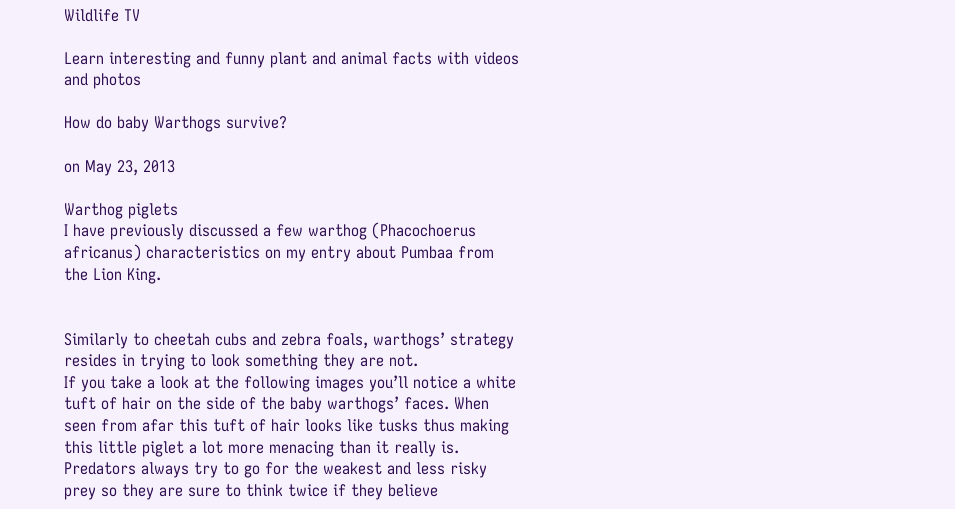Wildlife TV

Learn interesting and funny plant and animal facts with videos and photos

How do baby Warthogs survive?

on May 23, 2013

Warthog piglets
I have previously discussed a few warthog (Phacochoerus africanus) characteristics on my entry about Pumbaa from the Lion King.


Similarly to cheetah cubs and zebra foals, warthogs’ strategy resides in trying to look something they are not.
If you take a look at the following images you’ll notice a white tuft of hair on the side of the baby warthogs’ faces. When seen from afar this tuft of hair looks like tusks thus making this little piglet a lot more menacing than it really is.
Predators always try to go for the weakest and less risky prey so they are sure to think twice if they believe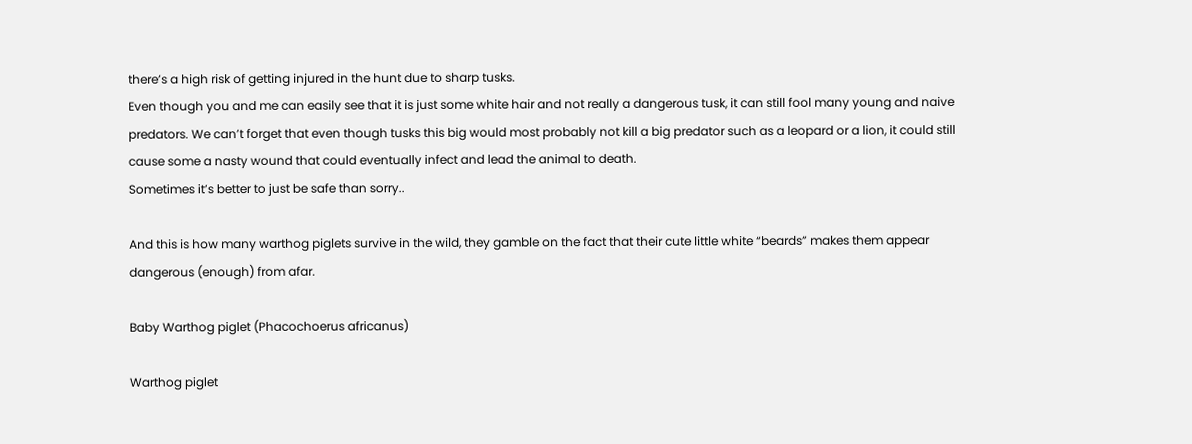there’s a high risk of getting injured in the hunt due to sharp tusks.
Even though you and me can easily see that it is just some white hair and not really a dangerous tusk, it can still fool many young and naive predators. We can’t forget that even though tusks this big would most probably not kill a big predator such as a leopard or a lion, it could still cause some a nasty wound that could eventually infect and lead the animal to death.
Sometimes it’s better to just be safe than sorry..

And this is how many warthog piglets survive in the wild, they gamble on the fact that their cute little white “beards” makes them appear dangerous (enough) from afar.

Baby Warthog piglet (Phacochoerus africanus)

Warthog piglet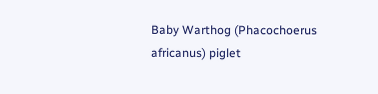Baby Warthog (Phacochoerus africanus) piglet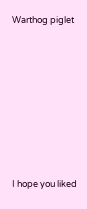Warthog piglet











I hope you liked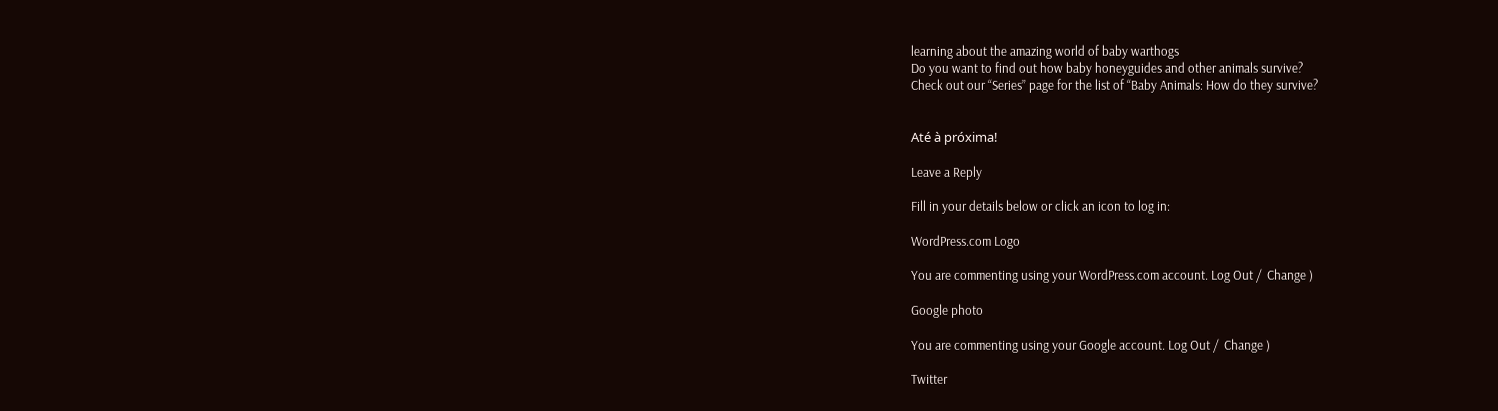learning about the amazing world of baby warthogs
Do you want to find out how baby honeyguides and other animals survive?
Check out our “Series” page for the list of “Baby Animals: How do they survive?


Até à próxima!

Leave a Reply

Fill in your details below or click an icon to log in:

WordPress.com Logo

You are commenting using your WordPress.com account. Log Out /  Change )

Google photo

You are commenting using your Google account. Log Out /  Change )

Twitter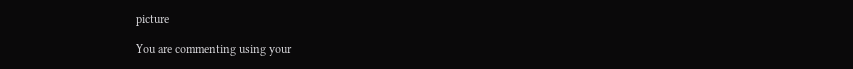picture

You are commenting using your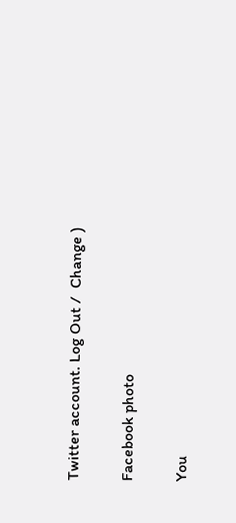Twitter account. Log Out /  Change )

Facebook photo

You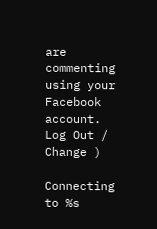are commenting using your Facebook account. Log Out /  Change )

Connecting to %s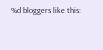%d bloggers like this: